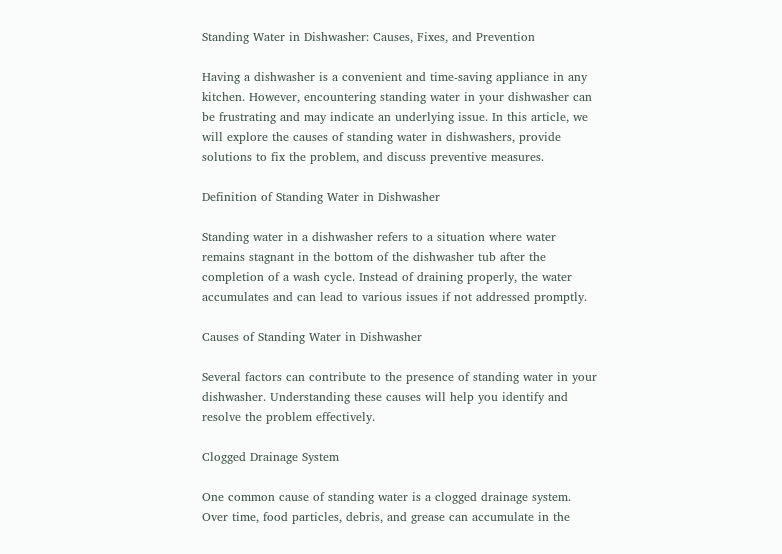Standing Water in Dishwasher: Causes, Fixes, and Prevention

Having a dishwasher is a convenient and time-saving appliance in any kitchen. However, encountering standing water in your dishwasher can be frustrating and may indicate an underlying issue. In this article, we will explore the causes of standing water in dishwashers, provide solutions to fix the problem, and discuss preventive measures.

Definition of Standing Water in Dishwasher

Standing water in a dishwasher refers to a situation where water remains stagnant in the bottom of the dishwasher tub after the completion of a wash cycle. Instead of draining properly, the water accumulates and can lead to various issues if not addressed promptly.

Causes of Standing Water in Dishwasher

Several factors can contribute to the presence of standing water in your dishwasher. Understanding these causes will help you identify and resolve the problem effectively.

Clogged Drainage System

One common cause of standing water is a clogged drainage system. Over time, food particles, debris, and grease can accumulate in the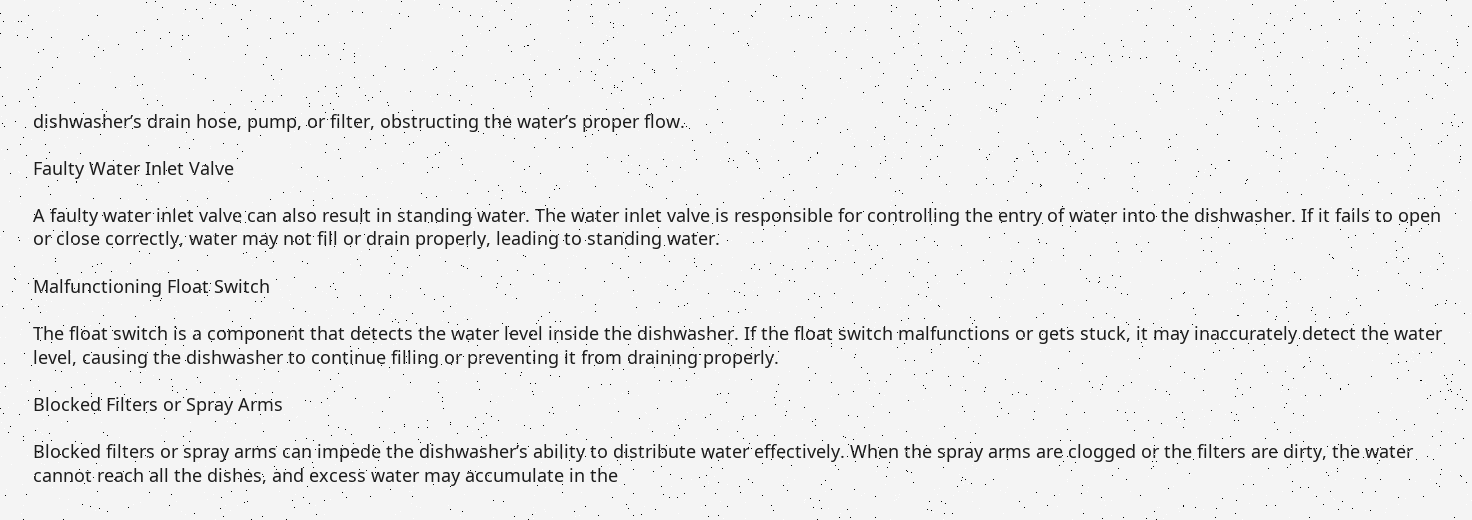dishwasher’s drain hose, pump, or filter, obstructing the water’s proper flow.

Faulty Water Inlet Valve

A faulty water inlet valve can also result in standing water. The water inlet valve is responsible for controlling the entry of water into the dishwasher. If it fails to open or close correctly, water may not fill or drain properly, leading to standing water.

Malfunctioning Float Switch

The float switch is a component that detects the water level inside the dishwasher. If the float switch malfunctions or gets stuck, it may inaccurately detect the water level, causing the dishwasher to continue filling or preventing it from draining properly.

Blocked Filters or Spray Arms

Blocked filters or spray arms can impede the dishwasher’s ability to distribute water effectively. When the spray arms are clogged or the filters are dirty, the water cannot reach all the dishes, and excess water may accumulate in the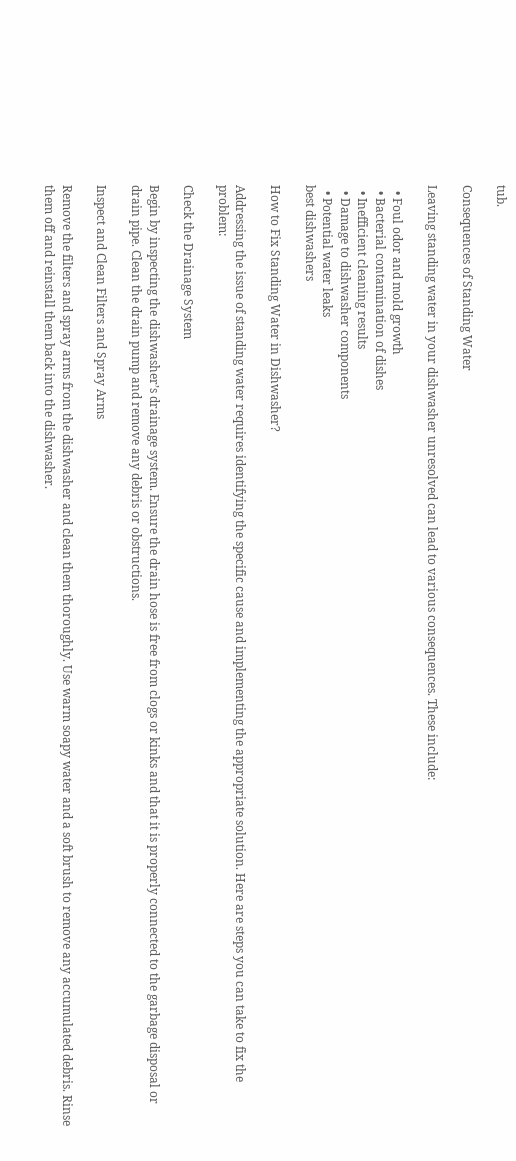tub.

Consequences of Standing Water

Leaving standing water in your dishwasher unresolved can lead to various consequences. These include:

  • Foul odor and mold growth
  • Bacterial contamination of dishes
  • Inefficient cleaning results
  • Damage to dishwasher components
  • Potential water leaks
best dishwashers

How to Fix Standing Water in Dishwasher?

Addressing the issue of standing water requires identifying the specific cause and implementing the appropriate solution. Here are steps you can take to fix the problem:

Check the Drainage System

Begin by inspecting the dishwasher’s drainage system. Ensure the drain hose is free from clogs or kinks and that it is properly connected to the garbage disposal or drain pipe. Clean the drain pump and remove any debris or obstructions.

Inspect and Clean Filters and Spray Arms

Remove the filters and spray arms from the dishwasher and clean them thoroughly. Use warm soapy water and a soft brush to remove any accumulated debris. Rinse them off and reinstall them back into the dishwasher.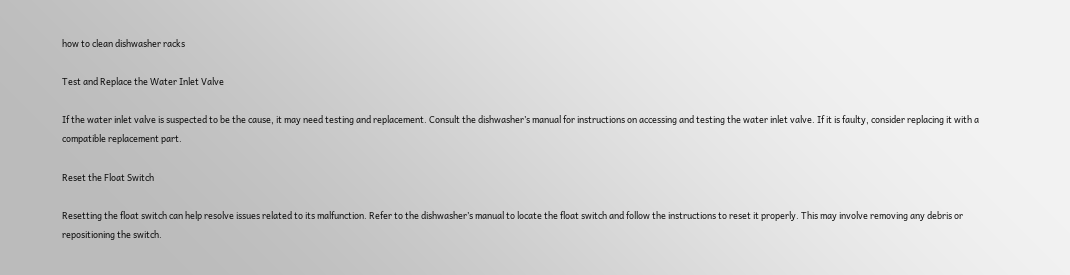how to clean dishwasher racks

Test and Replace the Water Inlet Valve

If the water inlet valve is suspected to be the cause, it may need testing and replacement. Consult the dishwasher’s manual for instructions on accessing and testing the water inlet valve. If it is faulty, consider replacing it with a compatible replacement part.

Reset the Float Switch

Resetting the float switch can help resolve issues related to its malfunction. Refer to the dishwasher’s manual to locate the float switch and follow the instructions to reset it properly. This may involve removing any debris or repositioning the switch.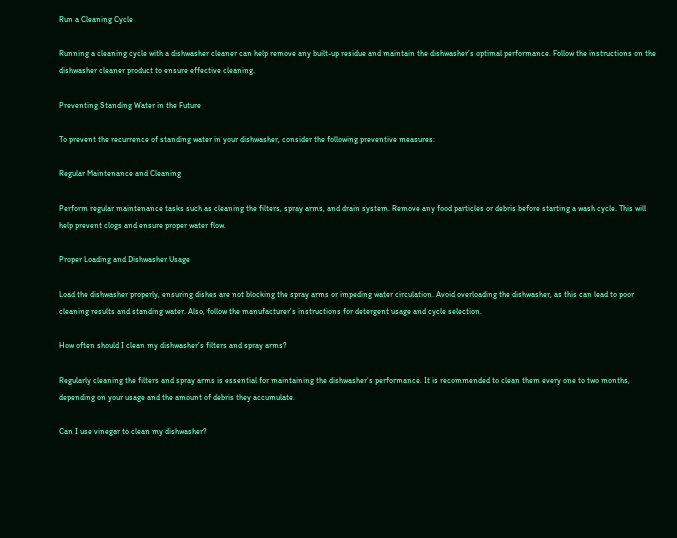Run a Cleaning Cycle

Running a cleaning cycle with a dishwasher cleaner can help remove any built-up residue and maintain the dishwasher’s optimal performance. Follow the instructions on the dishwasher cleaner product to ensure effective cleaning.

Preventing Standing Water in the Future

To prevent the recurrence of standing water in your dishwasher, consider the following preventive measures:

Regular Maintenance and Cleaning

Perform regular maintenance tasks such as cleaning the filters, spray arms, and drain system. Remove any food particles or debris before starting a wash cycle. This will help prevent clogs and ensure proper water flow.

Proper Loading and Dishwasher Usage

Load the dishwasher properly, ensuring dishes are not blocking the spray arms or impeding water circulation. Avoid overloading the dishwasher, as this can lead to poor cleaning results and standing water. Also, follow the manufacturer’s instructions for detergent usage and cycle selection.

How often should I clean my dishwasher’s filters and spray arms?

Regularly cleaning the filters and spray arms is essential for maintaining the dishwasher’s performance. It is recommended to clean them every one to two months, depending on your usage and the amount of debris they accumulate.

Can I use vinegar to clean my dishwasher?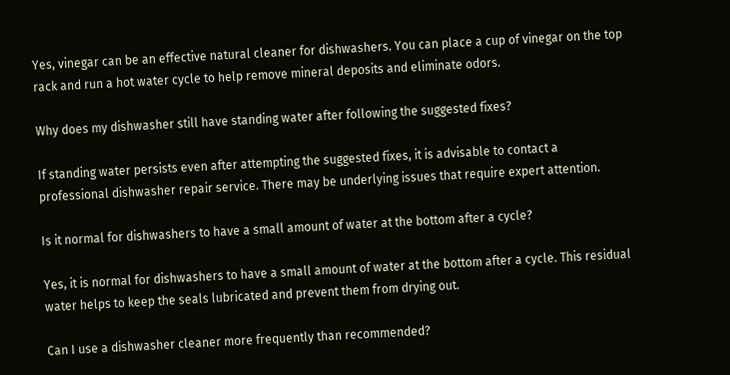Yes, vinegar can be an effective natural cleaner for dishwashers. You can place a cup of vinegar on the top rack and run a hot water cycle to help remove mineral deposits and eliminate odors.

Why does my dishwasher still have standing water after following the suggested fixes?

If standing water persists even after attempting the suggested fixes, it is advisable to contact a professional dishwasher repair service. There may be underlying issues that require expert attention.

Is it normal for dishwashers to have a small amount of water at the bottom after a cycle?

Yes, it is normal for dishwashers to have a small amount of water at the bottom after a cycle. This residual water helps to keep the seals lubricated and prevent them from drying out.

Can I use a dishwasher cleaner more frequently than recommended?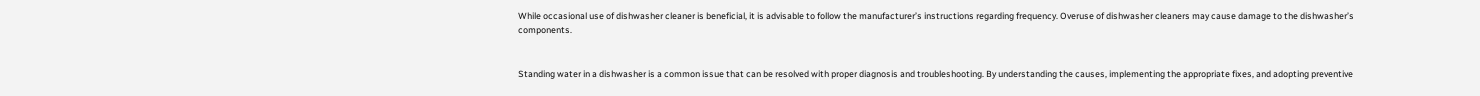While occasional use of dishwasher cleaner is beneficial, it is advisable to follow the manufacturer’s instructions regarding frequency. Overuse of dishwasher cleaners may cause damage to the dishwasher’s components.


Standing water in a dishwasher is a common issue that can be resolved with proper diagnosis and troubleshooting. By understanding the causes, implementing the appropriate fixes, and adopting preventive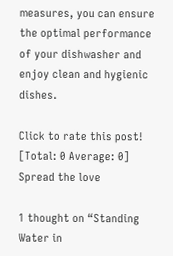measures, you can ensure the optimal performance of your dishwasher and enjoy clean and hygienic dishes.

Click to rate this post!
[Total: 0 Average: 0]
Spread the love

1 thought on “Standing Water in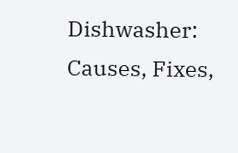Dishwasher: Causes, Fixes,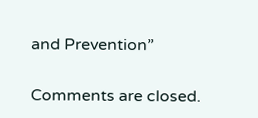and Prevention”

Comments are closed.